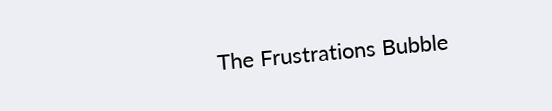The Frustrations Bubble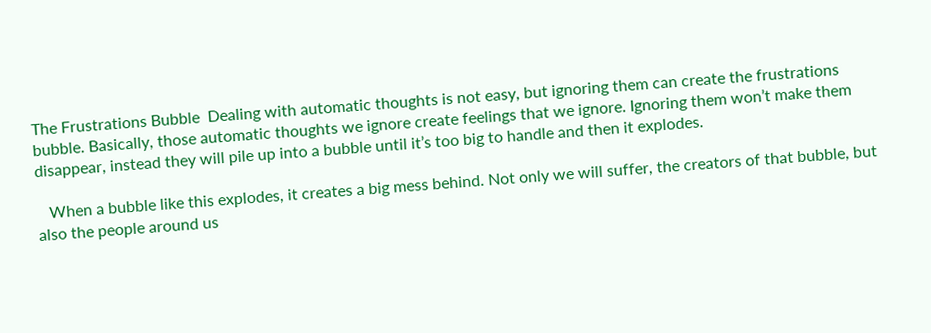The Frustrations Bubble  Dealing with automatic thoughts is not easy, but ignoring them can create the frustrations bubble. Basically, those automatic thoughts we ignore create feelings that we ignore. Ignoring them won’t make them disappear, instead they will pile up into a bubble until it’s too big to handle and then it explodes.

   When a bubble like this explodes, it creates a big mess behind. Not only we will suffer, the creators of that bubble, but also the people around us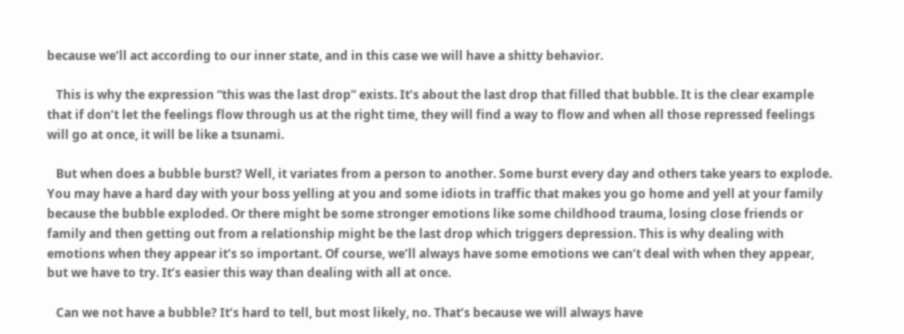because we’ll act according to our inner state, and in this case we will have a shitty behavior.

   This is why the expression “this was the last drop” exists. It’s about the last drop that filled that bubble. It is the clear example that if don’t let the feelings flow through us at the right time, they will find a way to flow and when all those repressed feelings will go at once, it will be like a tsunami.

   But when does a bubble burst? Well, it variates from a person to another. Some burst every day and others take years to explode. You may have a hard day with your boss yelling at you and some idiots in traffic that makes you go home and yell at your family because the bubble exploded. Or there might be some stronger emotions like some childhood trauma, losing close friends or family and then getting out from a relationship might be the last drop which triggers depression. This is why dealing with emotions when they appear it’s so important. Of course, we’ll always have some emotions we can’t deal with when they appear, but we have to try. It’s easier this way than dealing with all at once.

   Can we not have a bubble? It’s hard to tell, but most likely, no. That’s because we will always have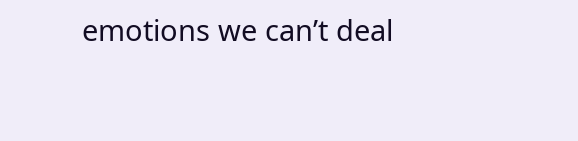emotions we can’t deal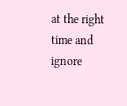at the right time and ignore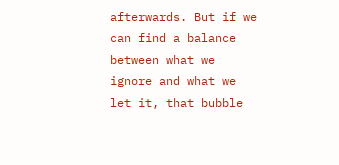afterwards. But if we can find a balance between what we ignore and what we let it, that bubble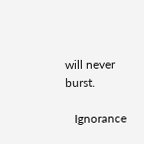will never burst.

   Ignorance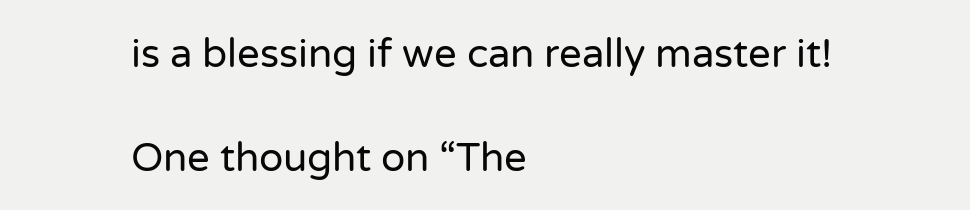is a blessing if we can really master it!

One thought on “The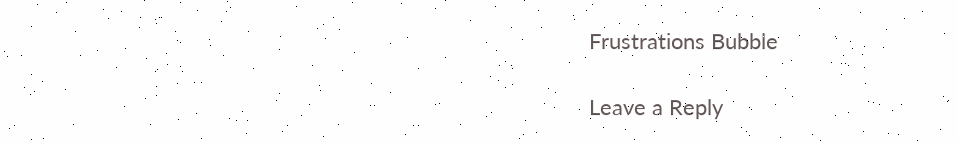Frustrations Bubble

Leave a Reply